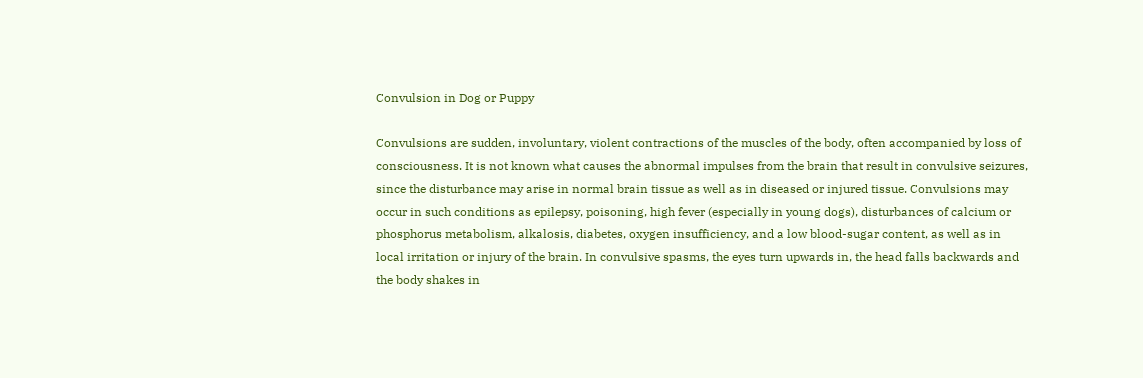Convulsion in Dog or Puppy

Convulsions are sudden, involuntary, violent contractions of the muscles of the body, often accompanied by loss of consciousness. It is not known what causes the abnormal impulses from the brain that result in convulsive seizures, since the disturbance may arise in normal brain tissue as well as in diseased or injured tissue. Convulsions may occur in such conditions as epilepsy, poisoning, high fever (especially in young dogs), disturbances of calcium or phosphorus metabolism, alkalosis, diabetes, oxygen insufficiency, and a low blood-sugar content, as well as in local irritation or injury of the brain. In convulsive spasms, the eyes turn upwards in, the head falls backwards and the body shakes in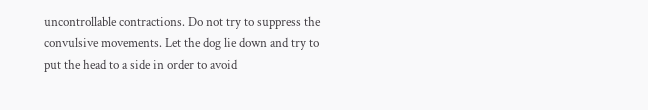uncontrollable contractions. Do not try to suppress the convulsive movements. Let the dog lie down and try to put the head to a side in order to avoid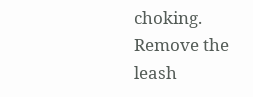choking. Remove the leash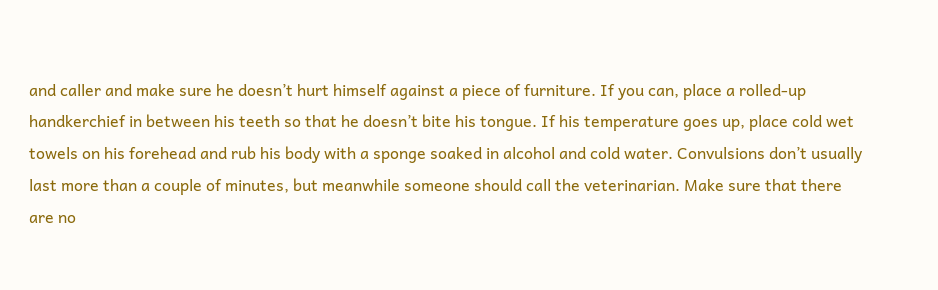and caller and make sure he doesn’t hurt himself against a piece of furniture. If you can, place a rolled-up handkerchief in between his teeth so that he doesn’t bite his tongue. If his temperature goes up, place cold wet towels on his forehead and rub his body with a sponge soaked in alcohol and cold water. Convulsions don’t usually last more than a couple of minutes, but meanwhile someone should call the veterinarian. Make sure that there are no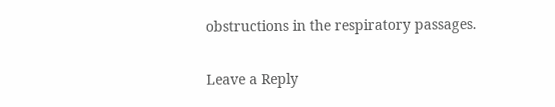obstructions in the respiratory passages.

Leave a Reply